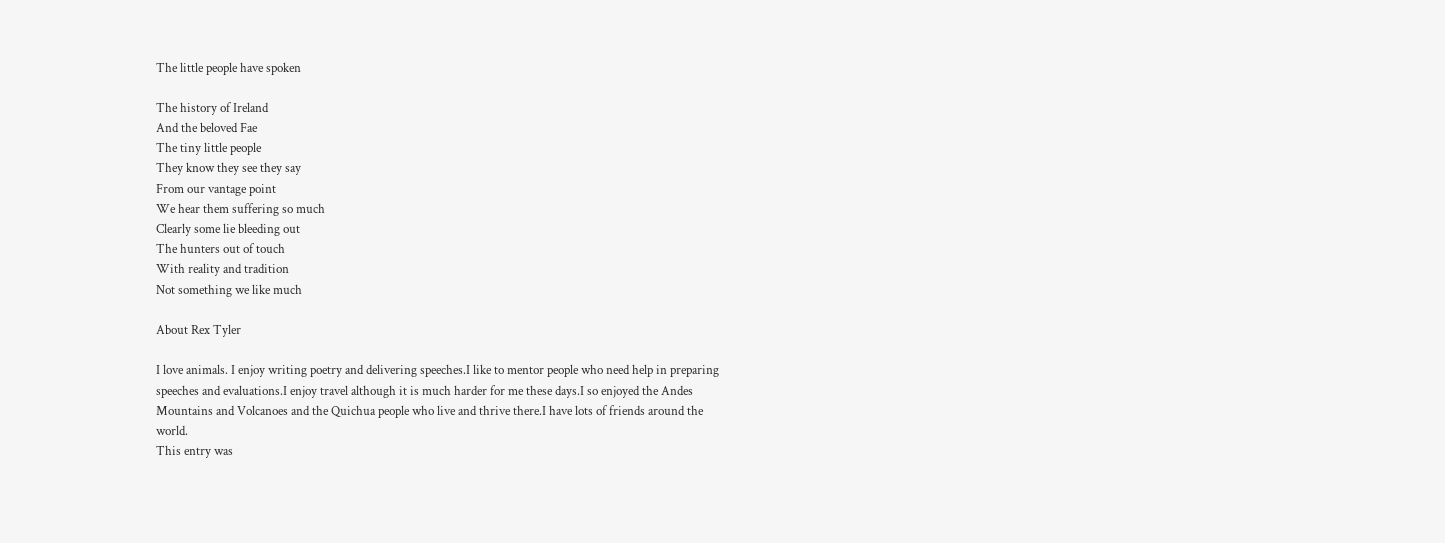The little people have spoken

The history of Ireland
And the beloved Fae
The tiny little people
They know they see they say
From our vantage point
We hear them suffering so much
Clearly some lie bleeding out
The hunters out of touch
With reality and tradition
Not something we like much

About Rex Tyler

I love animals. I enjoy writing poetry and delivering speeches.I like to mentor people who need help in preparing speeches and evaluations.I enjoy travel although it is much harder for me these days.I so enjoyed the Andes Mountains and Volcanoes and the Quichua people who live and thrive there.I have lots of friends around the world.
This entry was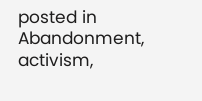posted in Abandonment, activism,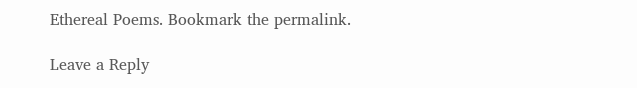Ethereal Poems. Bookmark the permalink.

Leave a Reply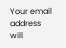Your email address will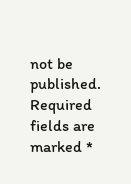not be published. Required fields are marked *